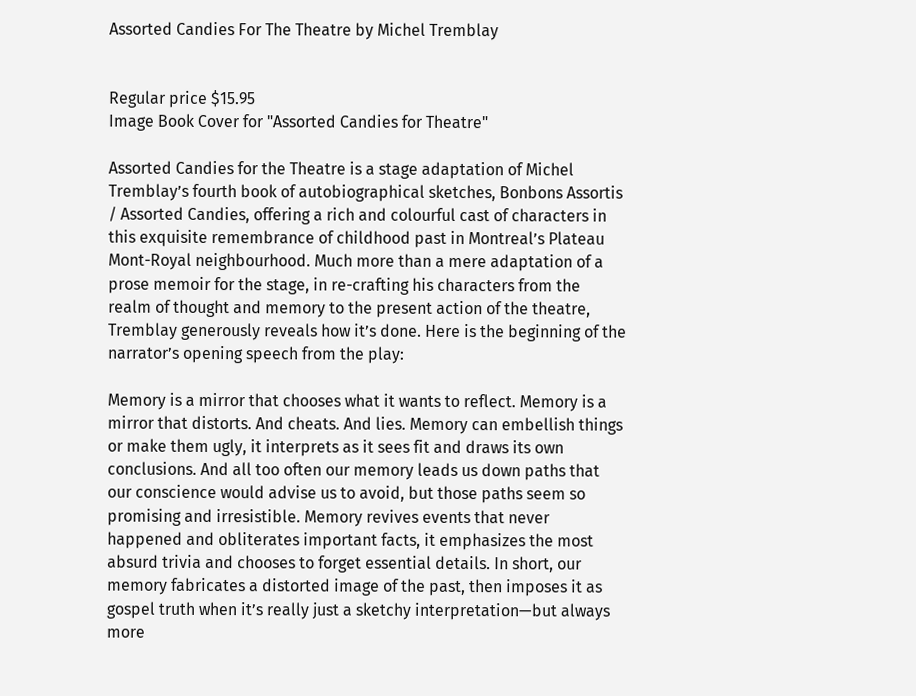Assorted Candies For The Theatre by Michel Tremblay


Regular price $15.95
Image Book Cover for "Assorted Candies for Theatre"

Assorted Candies for the Theatre is a stage adaptation of Michel Tremblay’s fourth book of autobiographical sketches, Bonbons Assortis / Assorted Candies, offering a rich and colourful cast of characters in this exquisite remembrance of childhood past in Montreal’s Plateau Mont-Royal neighbourhood. Much more than a mere adaptation of a prose memoir for the stage, in re-crafting his characters from the realm of thought and memory to the present action of the theatre, Tremblay generously reveals how it’s done. Here is the beginning of the narrator’s opening speech from the play:

Memory is a mirror that chooses what it wants to reflect. Memory is a mirror that distorts. And cheats. And lies. Memory can embellish things or make them ugly, it interprets as it sees fit and draws its own conclusions. And all too often our memory leads us down paths that our conscience would advise us to avoid, but those paths seem so promising and irresistible. Memory revives events that never happened and obliterates important facts, it emphasizes the most absurd trivia and chooses to forget essential details. In short, our memory fabricates a distorted image of the past, then imposes it as gospel truth when it’s really just a sketchy interpretation—but always more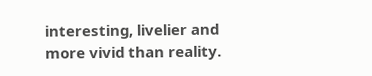interesting, livelier and more vivid than reality.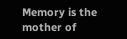Memory is the mother of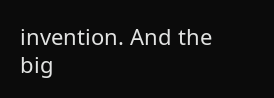invention. And the big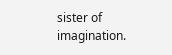sister of imagination.